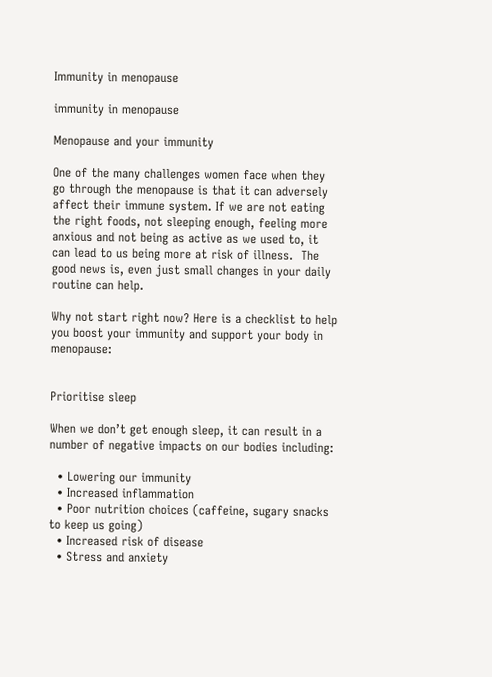Immunity in menopause

immunity in menopause

Menopause and your immunity

One of the many challenges women face when they go through the menopause is that it can adversely affect their immune system. If we are not eating the right foods, not sleeping enough, feeling more anxious and not being as active as we used to, it can lead to us being more at risk of illness.  The good news is, even just small changes in your daily routine can help.

Why not start right now? Here is a checklist to help you boost your immunity and support your body in menopause:


Prioritise sleep

When we don’t get enough sleep, it can result in a number of negative impacts on our bodies including:

  • Lowering our immunity
  • Increased inflammation
  • Poor nutrition choices (caffeine, sugary snacks to keep us going)
  • Increased risk of disease
  • Stress and anxiety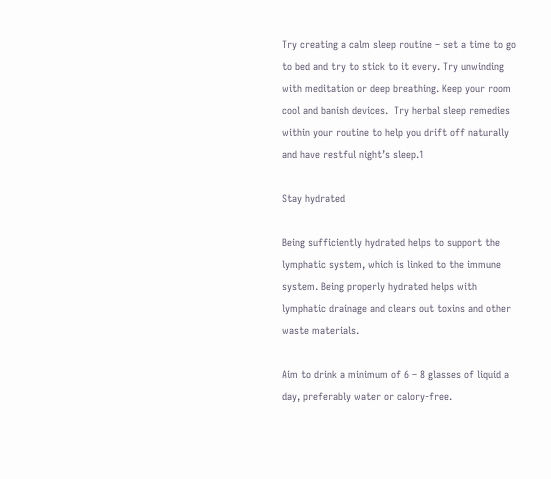Try creating a calm sleep routine – set a time to go to bed and try to stick to it every. Try unwinding with meditation or deep breathing. Keep your room cool and banish devices.  Try herbal sleep remedies within your routine to help you drift off naturally and have restful night’s sleep.1

Stay hydrated

Being sufficiently hydrated helps to support the lymphatic system, which is linked to the immune system. Being properly hydrated helps with lymphatic drainage and clears out toxins and other waste materials.

Aim to drink a minimum of 6 – 8 glasses of liquid a day, preferably water or calory-free.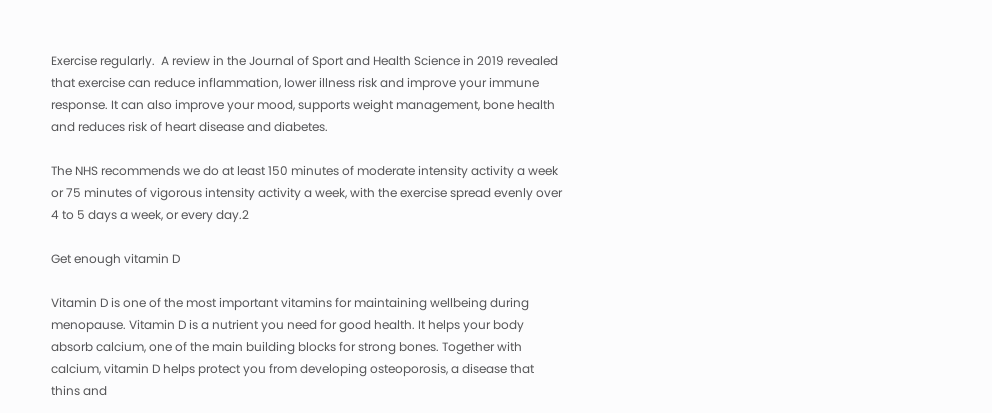Exercise regularly.  A review in the Journal of Sport and Health Science in 2019 revealed that exercise can reduce inflammation, lower illness risk and improve your immune response. It can also improve your mood, supports weight management, bone health and reduces risk of heart disease and diabetes.

The NHS recommends we do at least 150 minutes of moderate intensity activity a week or 75 minutes of vigorous intensity activity a week, with the exercise spread evenly over 4 to 5 days a week, or every day.2

Get enough vitamin D

Vitamin D is one of the most important vitamins for maintaining wellbeing during menopause. Vitamin D is a nutrient you need for good health. It helps your body absorb calcium, one of the main building blocks for strong bones. Together with calcium, vitamin D helps protect you from developing osteoporosis, a disease that thins and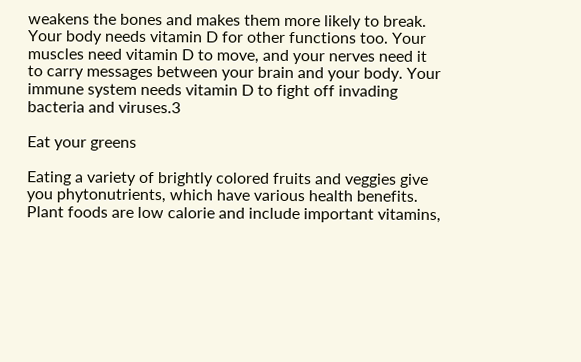weakens the bones and makes them more likely to break. Your body needs vitamin D for other functions too. Your muscles need vitamin D to move, and your nerves need it to carry messages between your brain and your body. Your immune system needs vitamin D to fight off invading bacteria and viruses.3

Eat your greens

Eating a variety of brightly colored fruits and veggies give you phytonutrients, which have various health benefits. Plant foods are low calorie and include important vitamins,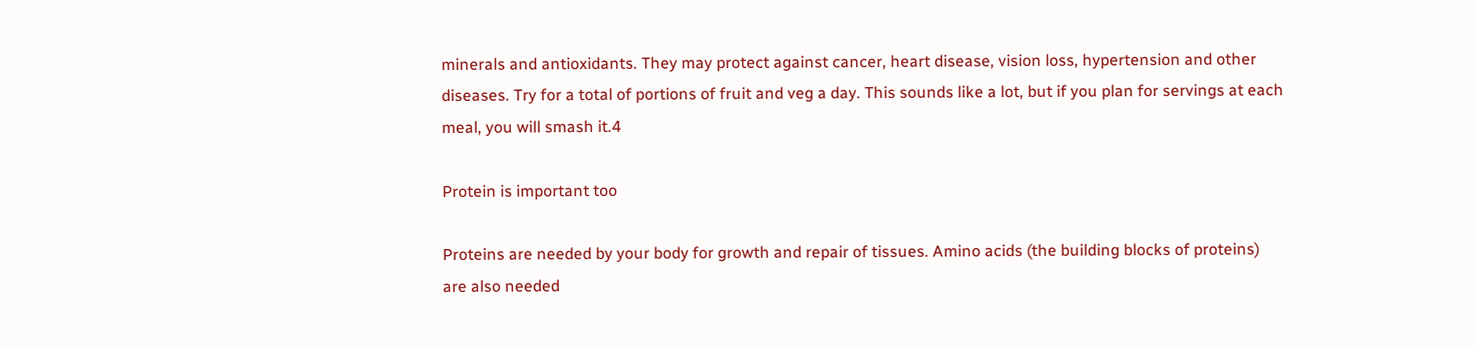minerals and antioxidants. They may protect against cancer, heart disease, vision loss, hypertension and other diseases. Try for a total of portions of fruit and veg a day. This sounds like a lot, but if you plan for servings at each meal, you will smash it.4

Protein is important too

Proteins are needed by your body for growth and repair of tissues. Amino acids (the building blocks of proteins) are also needed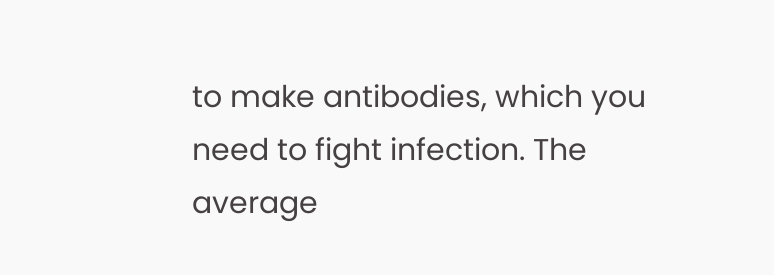to make antibodies, which you need to fight infection. The average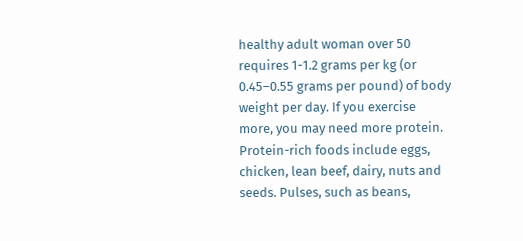healthy adult woman over 50 requires 1-1.2 grams per kg (or 0.45–0.55 grams per pound) of body weight per day. If you exercise more, you may need more protein. Protein-rich foods include eggs, chicken, lean beef, dairy, nuts and seeds. Pulses, such as beans,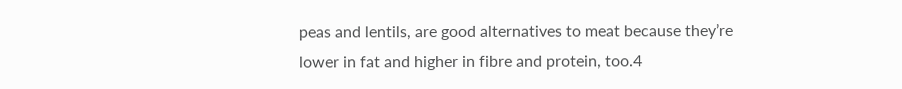peas and lentils, are good alternatives to meat because they’re lower in fat and higher in fibre and protein, too.4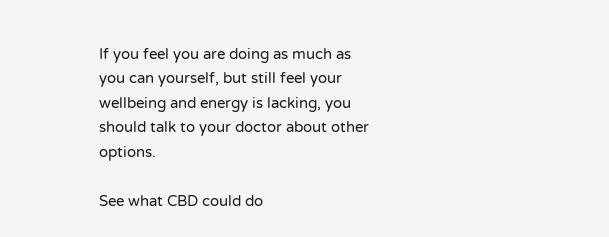If you feel you are doing as much as you can yourself, but still feel your wellbeing and energy is lacking, you should talk to your doctor about other options.

See what CBD could do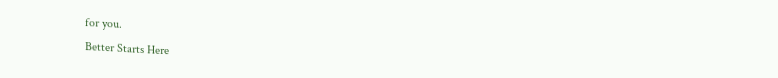for you.
Better Starts Here